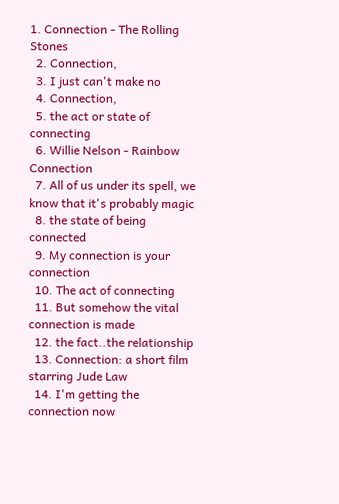1. Connection - The Rolling Stones
  2. Connection,
  3. I just can't make no
  4. Connection,
  5. the act or state of connecting
  6. Willie Nelson - Rainbow Connection
  7. All of us under its spell, we know that it's probably magic
  8. the state of being connected
  9. My connection is your connection
  10. The act of connecting
  11. But somehow the vital connection is made
  12. the fact..the relationship
  13. Connection: a short film starring Jude Law
  14. I'm getting the connection now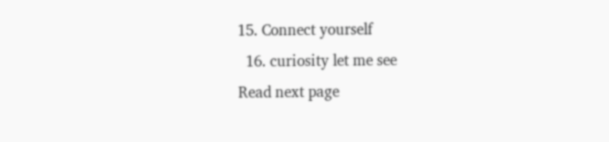15. Connect yourself
  16. curiosity let me see
Read next page